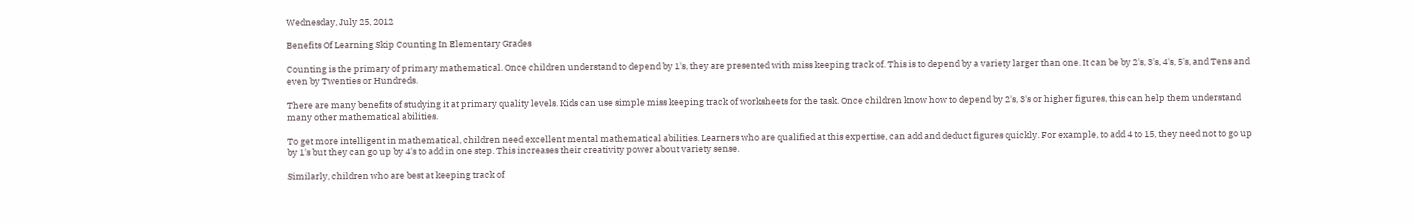Wednesday, July 25, 2012

Benefits Of Learning Skip Counting In Elementary Grades

Counting is the primary of primary mathematical. Once children understand to depend by 1's, they are presented with miss keeping track of. This is to depend by a variety larger than one. It can be by 2's, 3's, 4's, 5's, and Tens and even by Twenties or Hundreds.

There are many benefits of studying it at primary quality levels. Kids can use simple miss keeping track of worksheets for the task. Once children know how to depend by 2's, 3's or higher figures, this can help them understand many other mathematical abilities.

To get more intelligent in mathematical, children need excellent mental mathematical abilities. Learners who are qualified at this expertise, can add and deduct figures quickly. For example, to add 4 to 15, they need not to go up by 1's but they can go up by 4's to add in one step. This increases their creativity power about variety sense.

Similarly, children who are best at keeping track of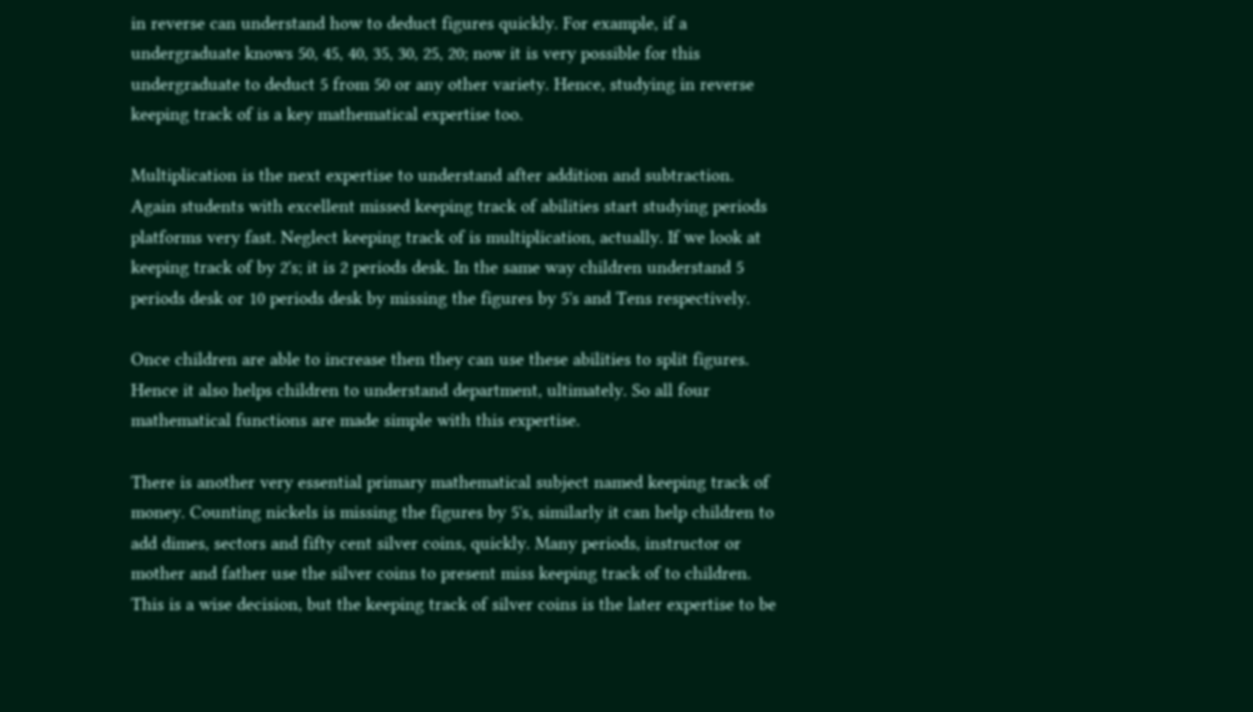in reverse can understand how to deduct figures quickly. For example, if a undergraduate knows 50, 45, 40, 35, 30, 25, 20; now it is very possible for this undergraduate to deduct 5 from 50 or any other variety. Hence, studying in reverse keeping track of is a key mathematical expertise too.

Multiplication is the next expertise to understand after addition and subtraction. Again students with excellent missed keeping track of abilities start studying periods platforms very fast. Neglect keeping track of is multiplication, actually. If we look at keeping track of by 2's; it is 2 periods desk. In the same way children understand 5 periods desk or 10 periods desk by missing the figures by 5's and Tens respectively.

Once children are able to increase then they can use these abilities to split figures. Hence it also helps children to understand department, ultimately. So all four mathematical functions are made simple with this expertise.

There is another very essential primary mathematical subject named keeping track of money. Counting nickels is missing the figures by 5's, similarly it can help children to add dimes, sectors and fifty cent silver coins, quickly. Many periods, instructor or mother and father use the silver coins to present miss keeping track of to children. This is a wise decision, but the keeping track of silver coins is the later expertise to be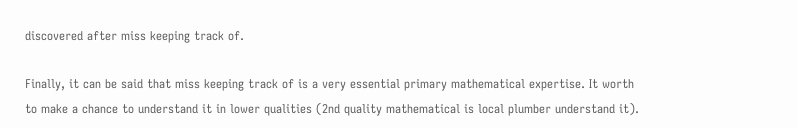discovered after miss keeping track of.

Finally, it can be said that miss keeping track of is a very essential primary mathematical expertise. It worth to make a chance to understand it in lower qualities (2nd quality mathematical is local plumber understand it).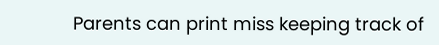Parents can print miss keeping track of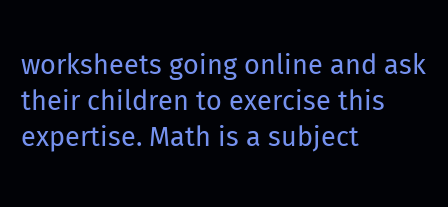worksheets going online and ask their children to exercise this expertise. Math is a subject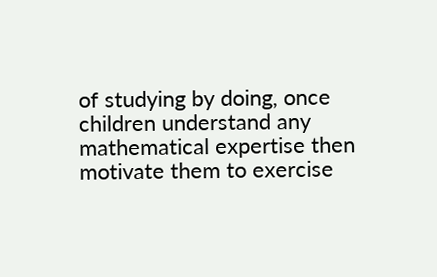of studying by doing, once children understand any mathematical expertise then motivate them to exercise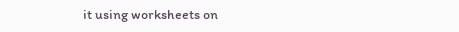it using worksheets on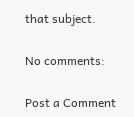that subject.

No comments:

Post a Comment